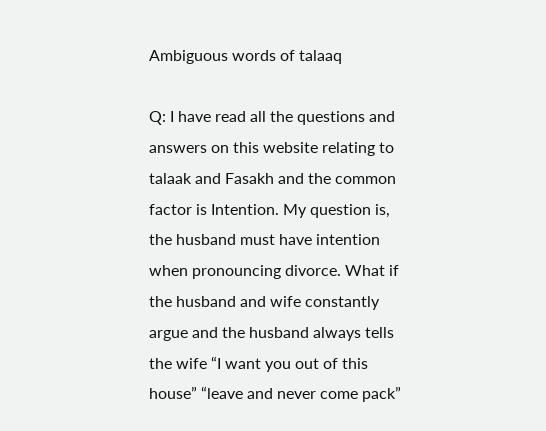Ambiguous words of talaaq

Q: I have read all the questions and answers on this website relating to talaak and Fasakh and the common factor is Intention. My question is, the husband must have intention when pronouncing divorce. What if the husband and wife constantly argue and the husband always tells the wife “I want you out of this house” “leave and never come pack”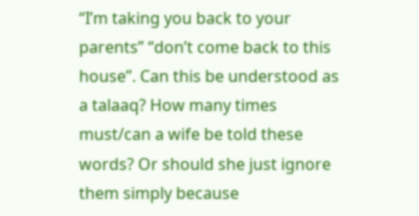“I’m taking you back to your parents” “don’t come back to this house”. Can this be understood as a talaaq? How many times must/can a wife be told these words? Or should she just ignore them simply because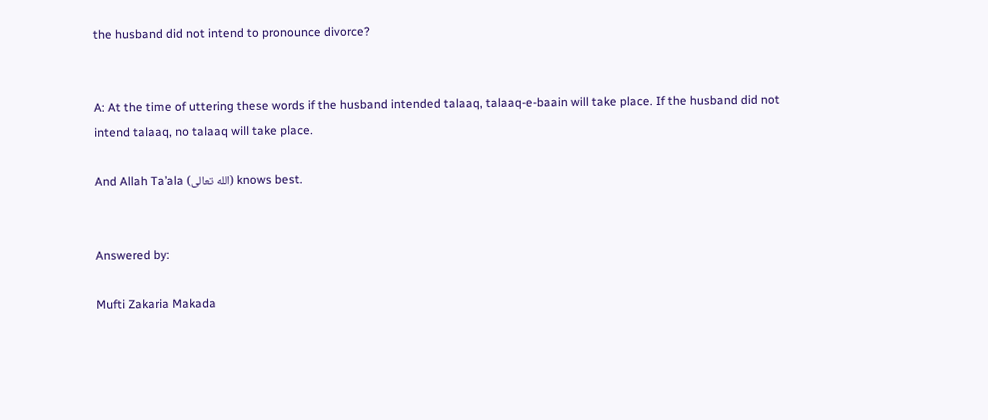the husband did not intend to pronounce divorce?


A: At the time of uttering these words if the husband intended talaaq, talaaq-e-baain will take place. If the husband did not intend talaaq, no talaaq will take place.

And Allah Ta’ala (الله تعالى) knows best.


Answered by:

Mufti Zakaria Makada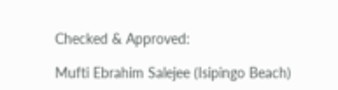Checked & Approved:

Mufti Ebrahim Salejee (Isipingo Beach)